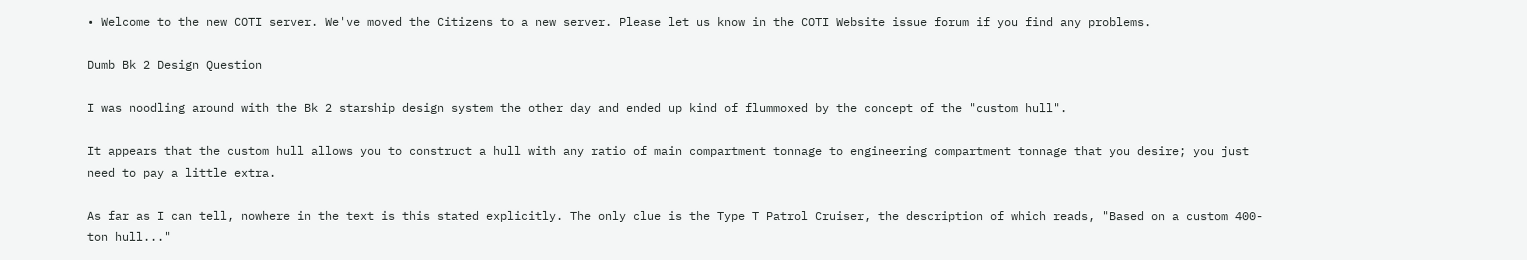• Welcome to the new COTI server. We've moved the Citizens to a new server. Please let us know in the COTI Website issue forum if you find any problems.

Dumb Bk 2 Design Question

I was noodling around with the Bk 2 starship design system the other day and ended up kind of flummoxed by the concept of the "custom hull".

It appears that the custom hull allows you to construct a hull with any ratio of main compartment tonnage to engineering compartment tonnage that you desire; you just need to pay a little extra.

As far as I can tell, nowhere in the text is this stated explicitly. The only clue is the Type T Patrol Cruiser, the description of which reads, "Based on a custom 400-ton hull..."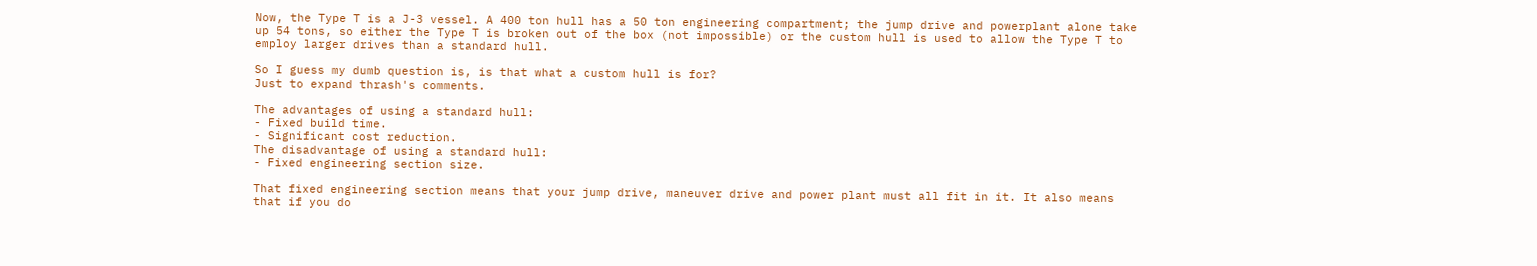Now, the Type T is a J-3 vessel. A 400 ton hull has a 50 ton engineering compartment; the jump drive and powerplant alone take up 54 tons, so either the Type T is broken out of the box (not impossible) or the custom hull is used to allow the Type T to employ larger drives than a standard hull.

So I guess my dumb question is, is that what a custom hull is for?
Just to expand thrash's comments.

The advantages of using a standard hull:
- Fixed build time.
- Significant cost reduction.
The disadvantage of using a standard hull:
- Fixed engineering section size.

That fixed engineering section means that your jump drive, maneuver drive and power plant must all fit in it. It also means that if you do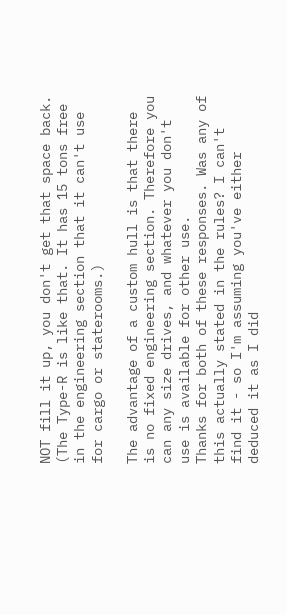NOT fill it up, you don't get that space back. (The Type-R is like that. It has 15 tons free in the engineering section that it can't use for cargo or staterooms.)

The advantage of a custom hull is that there is no fixed engineering section. Therefore you can any size drives, and whatever you don't use is available for other use.
Thanks for both of these responses. Was any of this actually stated in the rules? I can't find it - so I'm assuming you've either deduced it as I did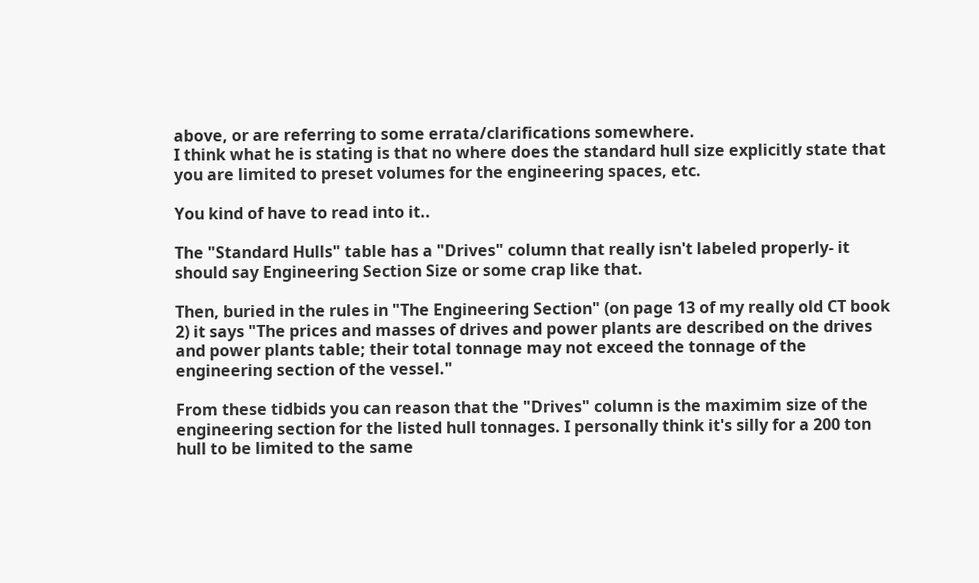above, or are referring to some errata/clarifications somewhere.
I think what he is stating is that no where does the standard hull size explicitly state that you are limited to preset volumes for the engineering spaces, etc.

You kind of have to read into it..

The "Standard Hulls" table has a "Drives" column that really isn't labeled properly- it should say Engineering Section Size or some crap like that.

Then, buried in the rules in "The Engineering Section" (on page 13 of my really old CT book 2) it says "The prices and masses of drives and power plants are described on the drives and power plants table; their total tonnage may not exceed the tonnage of the engineering section of the vessel."

From these tidbids you can reason that the "Drives" column is the maximim size of the engineering section for the listed hull tonnages. I personally think it's silly for a 200 ton hull to be limited to the same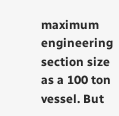maximum engineering section size as a 100 ton vessel. But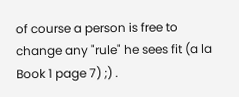of course a person is free to change any "rule" he sees fit (a la Book 1 page 7) ;) .